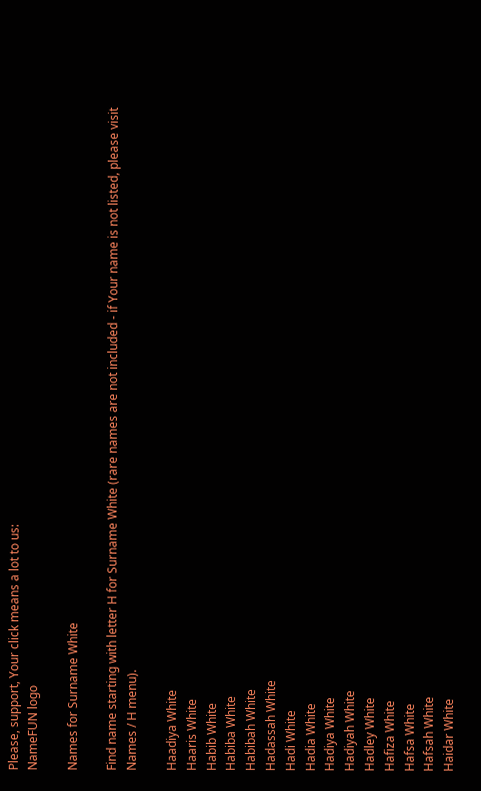Please, support, Your click means a lot to us:
NameFUN logo

Names for Surname White

Find name starting with letter H for Surname White (rare names are not included - if Your name is not listed, please visit Names / H menu).

Haadiya White
Haaris White
Habib White
Habiba White
Habibah White
Hadassah White
Hadi White
Hadia White
Hadiya White
Hadiyah White
Hadley White
Hafiza White
Hafsa White
Hafsah White
Haidar White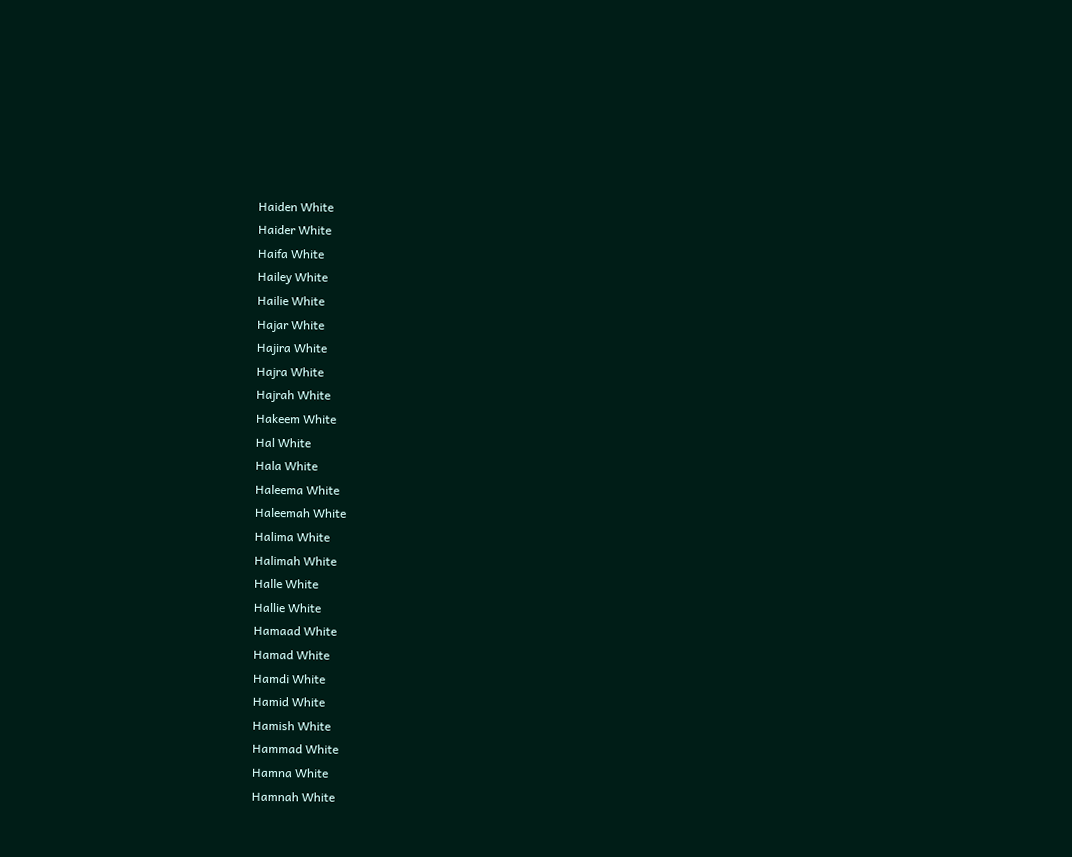Haiden White
Haider White
Haifa White
Hailey White
Hailie White
Hajar White
Hajira White
Hajra White
Hajrah White
Hakeem White
Hal White
Hala White
Haleema White
Haleemah White
Halima White
Halimah White
Halle White
Hallie White
Hamaad White
Hamad White
Hamdi White
Hamid White
Hamish White
Hammad White
Hamna White
Hamnah White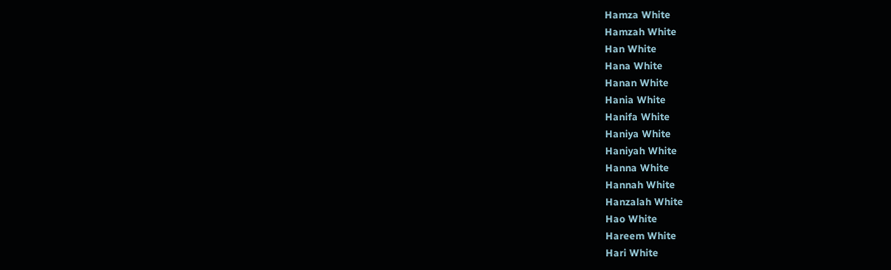Hamza White
Hamzah White
Han White
Hana White
Hanan White
Hania White
Hanifa White
Haniya White
Haniyah White
Hanna White
Hannah White
Hanzalah White
Hao White
Hareem White
Hari White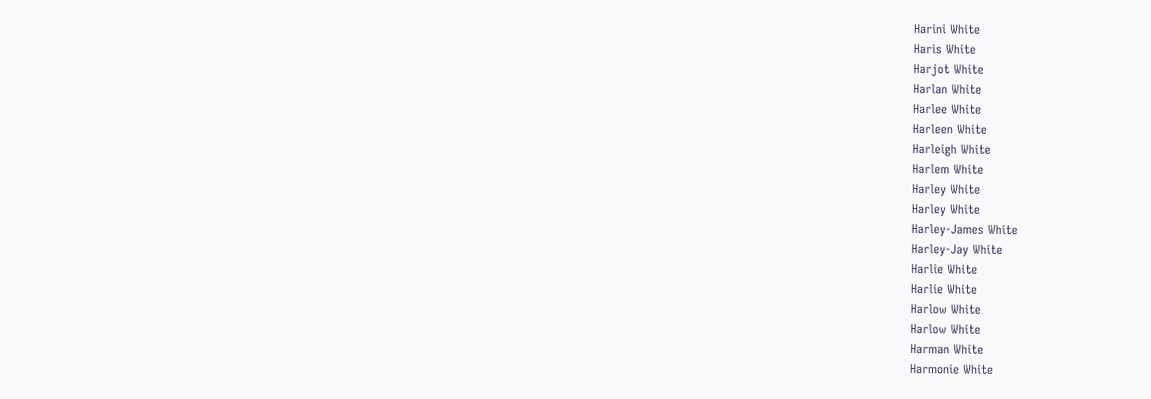Harini White
Haris White
Harjot White
Harlan White
Harlee White
Harleen White
Harleigh White
Harlem White
Harley White
Harley White
Harley-James White
Harley-Jay White
Harlie White
Harlie White
Harlow White
Harlow White
Harman White
Harmonie White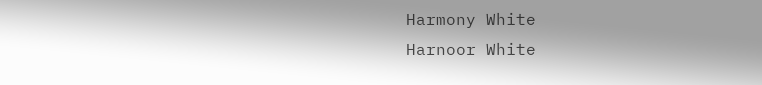Harmony White
Harnoor White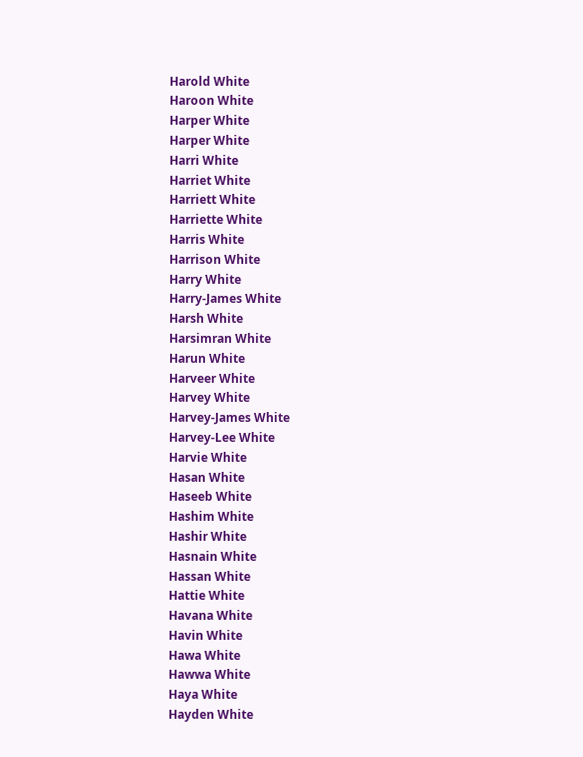Harold White
Haroon White
Harper White
Harper White
Harri White
Harriet White
Harriett White
Harriette White
Harris White
Harrison White
Harry White
Harry-James White
Harsh White
Harsimran White
Harun White
Harveer White
Harvey White
Harvey-James White
Harvey-Lee White
Harvie White
Hasan White
Haseeb White
Hashim White
Hashir White
Hasnain White
Hassan White
Hattie White
Havana White
Havin White
Hawa White
Hawwa White
Haya White
Hayden White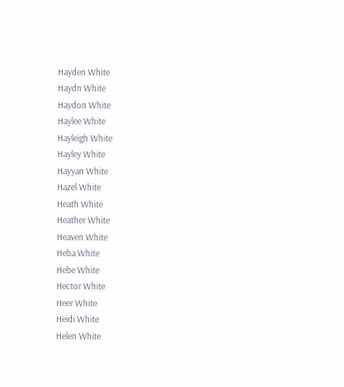Hayden White
Haydn White
Haydon White
Haylee White
Hayleigh White
Hayley White
Hayyan White
Hazel White
Heath White
Heather White
Heaven White
Heba White
Hebe White
Hector White
Heer White
Heidi White
Helen White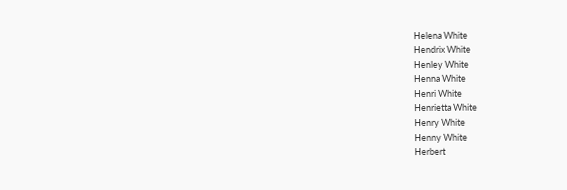Helena White
Hendrix White
Henley White
Henna White
Henri White
Henrietta White
Henry White
Henny White
Herbert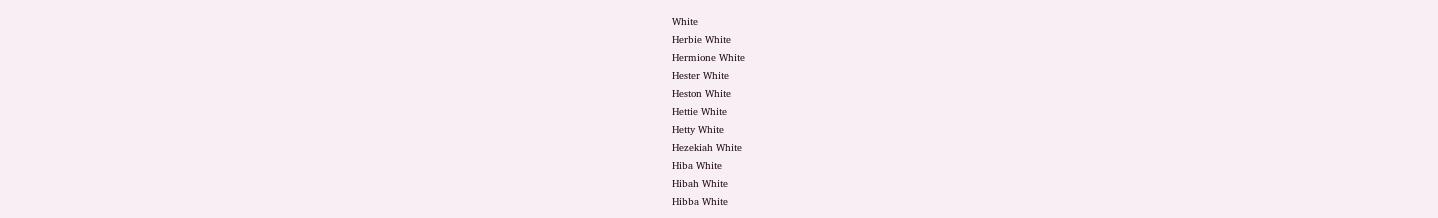White
Herbie White
Hermione White
Hester White
Heston White
Hettie White
Hetty White
Hezekiah White
Hiba White
Hibah White
Hibba White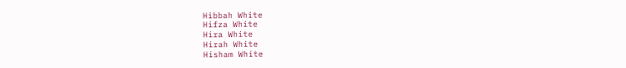Hibbah White
Hifza White
Hira White
Hirah White
Hisham White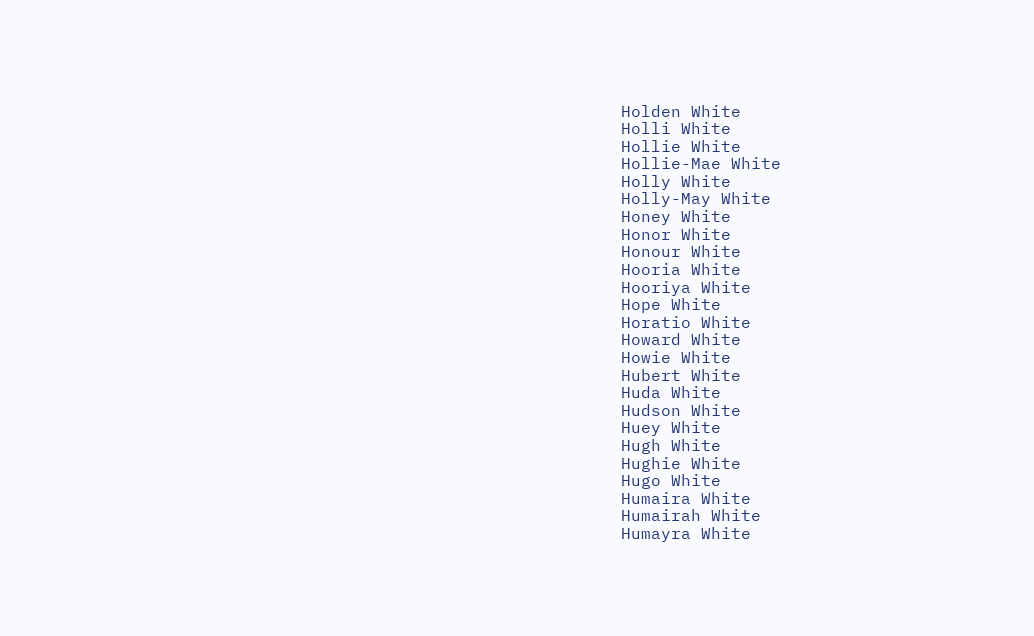Holden White
Holli White
Hollie White
Hollie-Mae White
Holly White
Holly-May White
Honey White
Honor White
Honour White
Hooria White
Hooriya White
Hope White
Horatio White
Howard White
Howie White
Hubert White
Huda White
Hudson White
Huey White
Hugh White
Hughie White
Hugo White
Humaira White
Humairah White
Humayra White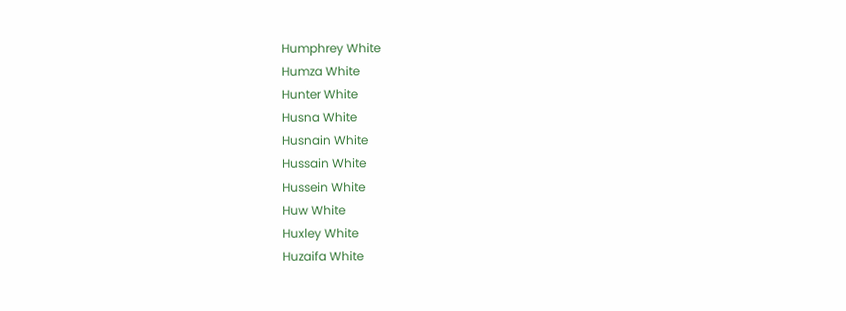Humphrey White
Humza White
Hunter White
Husna White
Husnain White
Hussain White
Hussein White
Huw White
Huxley White
Huzaifa White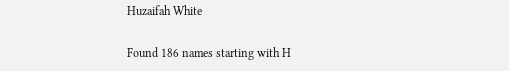Huzaifah White

Found 186 names starting with H